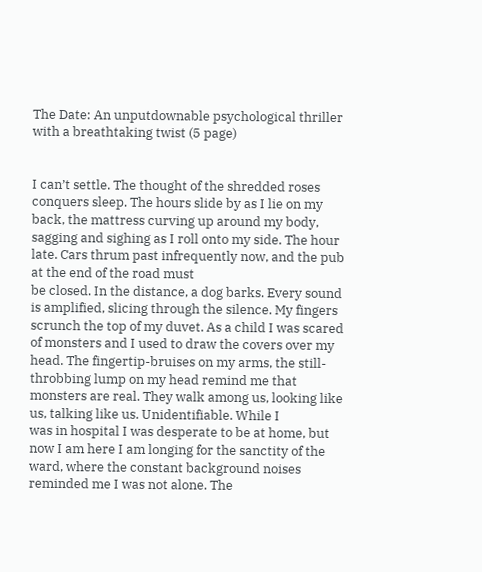The Date: An unputdownable psychological thriller with a breathtaking twist (5 page)


I can’t settle. The thought of the shredded roses conquers sleep. The hours slide by as I lie on my back, the mattress curving up around my body, sagging and sighing as I roll onto my side. The hour late. Cars thrum past infrequently now, and the pub at the end of the road must
be closed. In the distance, a dog barks. Every sound is amplified, slicing through the silence. My fingers scrunch the top of my duvet. As a child I was scared of monsters and I used to draw the covers over my head. The fingertip-bruises on my arms, the still-throbbing lump on my head remind me that monsters are real. They walk among us, looking like us, talking like us. Unidentifiable. While I
was in hospital I was desperate to be at home, but now I am here I am longing for the sanctity of the ward, where the constant background noises reminded me I was not alone. The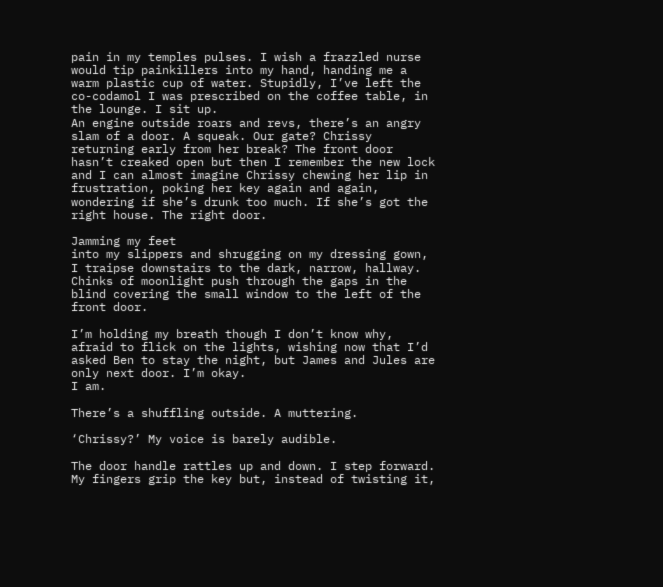pain in my temples pulses. I wish a frazzled nurse would tip painkillers into my hand, handing me a warm plastic cup of water. Stupidly, I’ve left the co-codamol I was prescribed on the coffee table, in the lounge. I sit up.
An engine outside roars and revs, there’s an angry slam of a door. A squeak. Our gate? Chrissy returning early from her break? The front door hasn’t creaked open but then I remember the new lock and I can almost imagine Chrissy chewing her lip in frustration, poking her key again and again, wondering if she’s drunk too much. If she’s got the right house. The right door.

Jamming my feet
into my slippers and shrugging on my dressing gown, I traipse downstairs to the dark, narrow, hallway. Chinks of moonlight push through the gaps in the blind covering the small window to the left of the front door.

I’m holding my breath though I don’t know why, afraid to flick on the lights, wishing now that I’d asked Ben to stay the night, but James and Jules are only next door. I’m okay.
I am.

There’s a shuffling outside. A muttering.

‘Chrissy?’ My voice is barely audible.

The door handle rattles up and down. I step forward. My fingers grip the key but, instead of twisting it,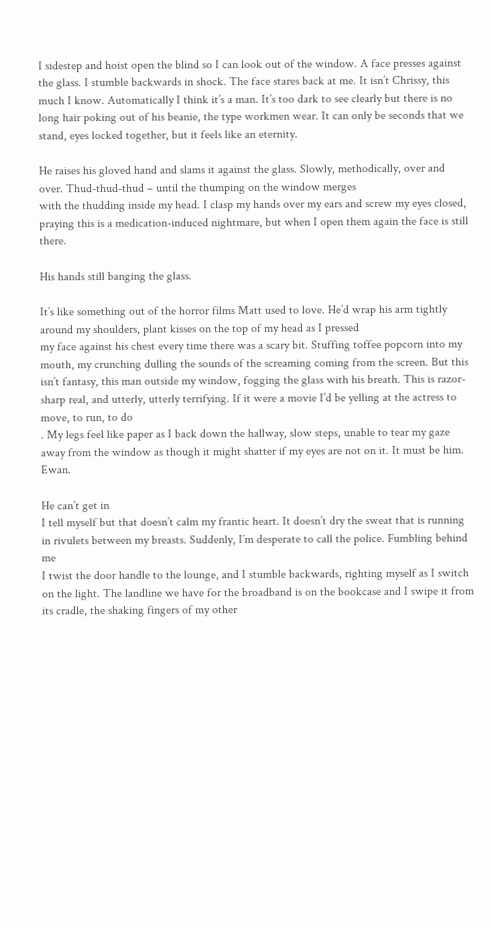I sidestep and hoist open the blind so I can look out of the window. A face presses against the glass. I stumble backwards in shock. The face stares back at me. It isn’t Chrissy, this
much I know. Automatically I think it’s a man. It’s too dark to see clearly but there is no long hair poking out of his beanie, the type workmen wear. It can only be seconds that we stand, eyes locked together, but it feels like an eternity.

He raises his gloved hand and slams it against the glass. Slowly, methodically, over and over. Thud-thud-thud – until the thumping on the window merges
with the thudding inside my head. I clasp my hands over my ears and screw my eyes closed, praying this is a medication-induced nightmare, but when I open them again the face is still there.

His hands still banging the glass.

It’s like something out of the horror films Matt used to love. He’d wrap his arm tightly around my shoulders, plant kisses on the top of my head as I pressed
my face against his chest every time there was a scary bit. Stuffing toffee popcorn into my mouth, my crunching dulling the sounds of the screaming coming from the screen. But this isn’t fantasy, this man outside my window, fogging the glass with his breath. This is razor-sharp real, and utterly, utterly terrifying. If it were a movie I’d be yelling at the actress to move, to run, to do
. My legs feel like paper as I back down the hallway, slow steps, unable to tear my gaze away from the window as though it might shatter if my eyes are not on it. It must be him. Ewan.

He can’t get in
I tell myself but that doesn’t calm my frantic heart. It doesn’t dry the sweat that is running in rivulets between my breasts. Suddenly, I’m desperate to call the police. Fumbling behind me
I twist the door handle to the lounge, and I stumble backwards, righting myself as I switch on the light. The landline we have for the broadband is on the bookcase and I swipe it from its cradle, the shaking fingers of my other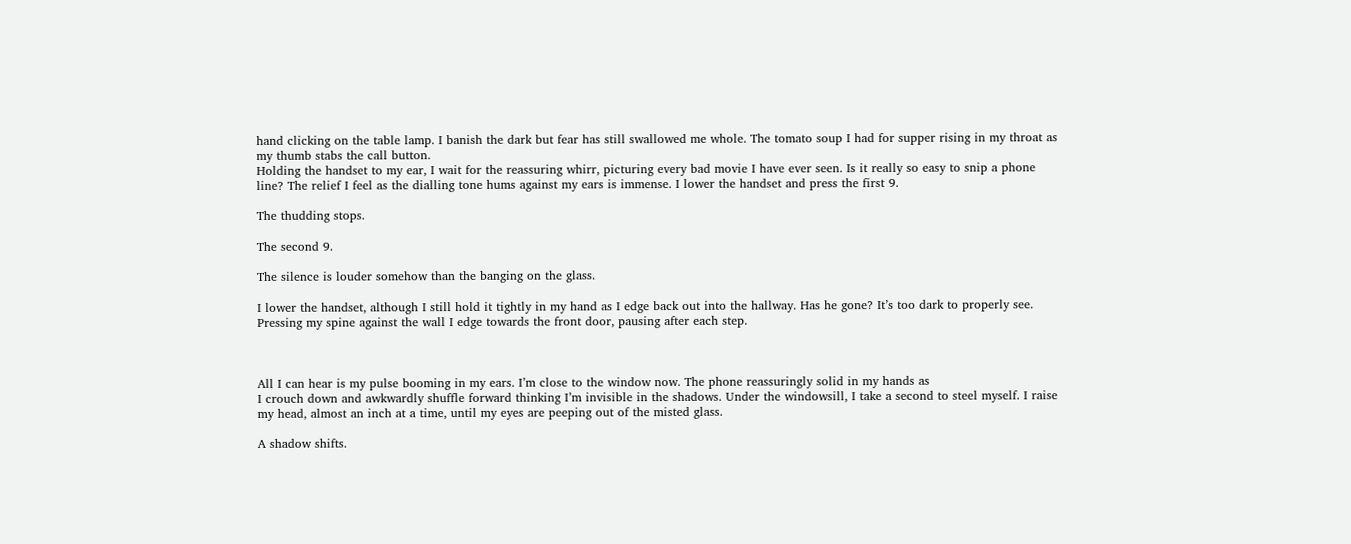hand clicking on the table lamp. I banish the dark but fear has still swallowed me whole. The tomato soup I had for supper rising in my throat as my thumb stabs the call button.
Holding the handset to my ear, I wait for the reassuring whirr, picturing every bad movie I have ever seen. Is it really so easy to snip a phone line? The relief I feel as the dialling tone hums against my ears is immense. I lower the handset and press the first 9.

The thudding stops.

The second 9.

The silence is louder somehow than the banging on the glass.

I lower the handset, although I still hold it tightly in my hand as I edge back out into the hallway. Has he gone? It’s too dark to properly see. Pressing my spine against the wall I edge towards the front door, pausing after each step.



All I can hear is my pulse booming in my ears. I’m close to the window now. The phone reassuringly solid in my hands as
I crouch down and awkwardly shuffle forward thinking I’m invisible in the shadows. Under the windowsill, I take a second to steel myself. I raise my head, almost an inch at a time, until my eyes are peeping out of the misted glass.

A shadow shifts.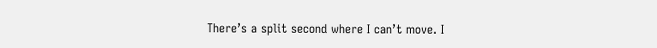There’s a split second where I can’t move. I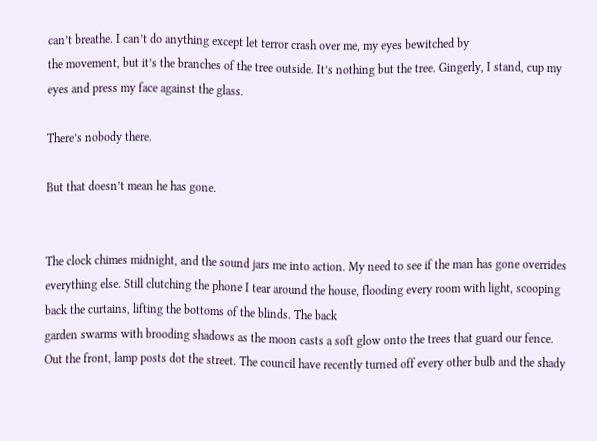can’t breathe. I can’t do anything except let terror crash over me, my eyes bewitched by
the movement, but it’s the branches of the tree outside. It’s nothing but the tree. Gingerly, I stand, cup my eyes and press my face against the glass.

There’s nobody there.

But that doesn’t mean he has gone.


The clock chimes midnight, and the sound jars me into action. My need to see if the man has gone overrides everything else. Still clutching the phone I tear around the house, flooding every room with light, scooping back the curtains, lifting the bottoms of the blinds. The back
garden swarms with brooding shadows as the moon casts a soft glow onto the trees that guard our fence. Out the front, lamp posts dot the street. The council have recently turned off every other bulb and the shady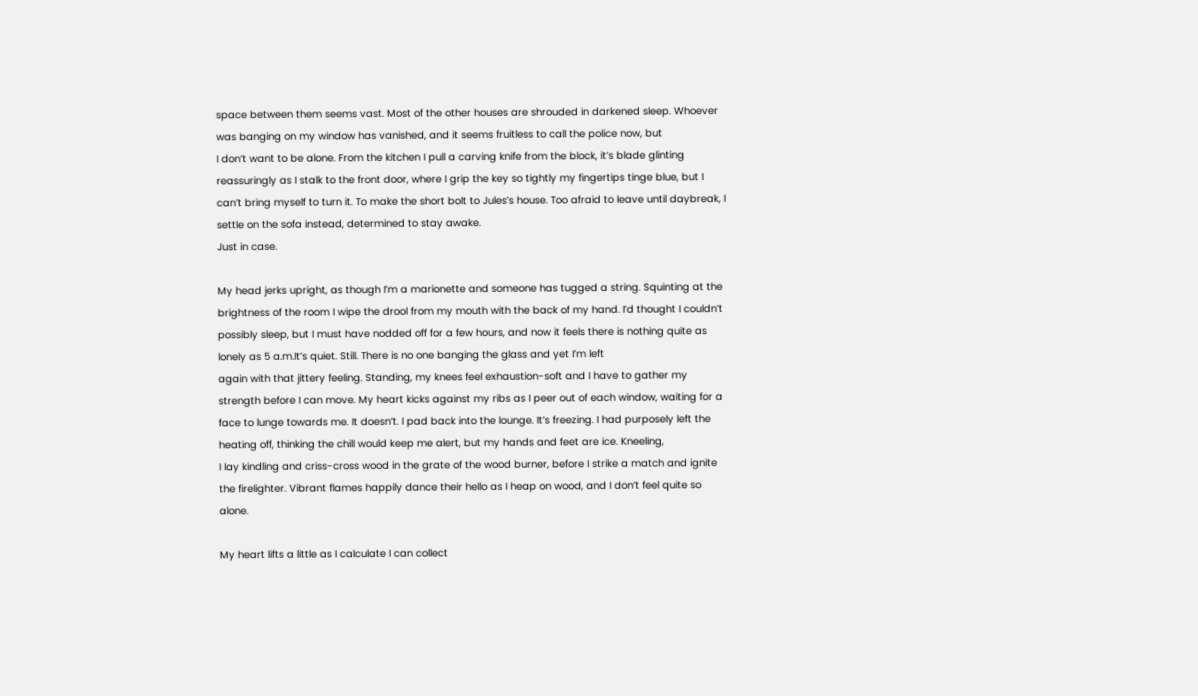space between them seems vast. Most of the other houses are shrouded in darkened sleep. Whoever was banging on my window has vanished, and it seems fruitless to call the police now, but
I don’t want to be alone. From the kitchen I pull a carving knife from the block, it’s blade glinting reassuringly as I stalk to the front door, where I grip the key so tightly my fingertips tinge blue, but I can’t bring myself to turn it. To make the short bolt to Jules’s house. Too afraid to leave until daybreak, I settle on the sofa instead, determined to stay awake.
Just in case.

My head jerks upright, as though I’m a marionette and someone has tugged a string. Squinting at the brightness of the room I wipe the drool from my mouth with the back of my hand. I’d thought I couldn’t possibly sleep, but I must have nodded off for a few hours, and now it feels there is nothing quite as lonely as 5 a.m.It’s quiet. Still. There is no one banging the glass and yet I’m left
again with that jittery feeling. Standing, my knees feel exhaustion-soft and I have to gather my strength before I can move. My heart kicks against my ribs as I peer out of each window, waiting for a face to lunge towards me. It doesn’t. I pad back into the lounge. It’s freezing. I had purposely left the heating off, thinking the chill would keep me alert, but my hands and feet are ice. Kneeling,
I lay kindling and criss-cross wood in the grate of the wood burner, before I strike a match and ignite the firelighter. Vibrant flames happily dance their hello as I heap on wood, and I don’t feel quite so alone.

My heart lifts a little as I calculate I can collect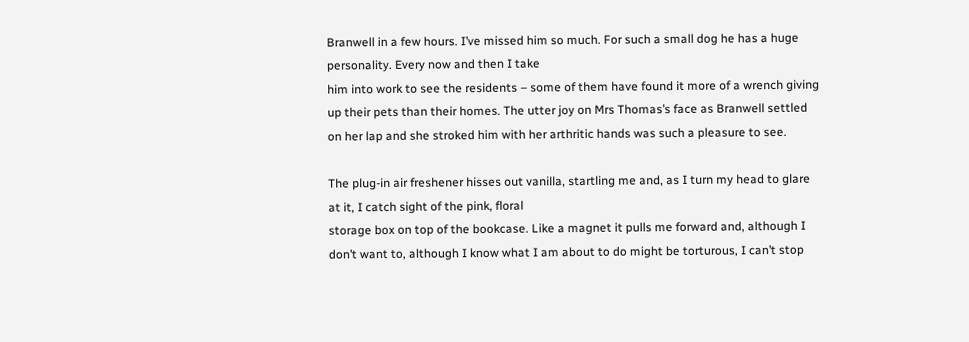Branwell in a few hours. I’ve missed him so much. For such a small dog he has a huge personality. Every now and then I take
him into work to see the residents – some of them have found it more of a wrench giving up their pets than their homes. The utter joy on Mrs Thomas’s face as Branwell settled on her lap and she stroked him with her arthritic hands was such a pleasure to see.

The plug-in air freshener hisses out vanilla, startling me and, as I turn my head to glare at it, I catch sight of the pink, floral
storage box on top of the bookcase. Like a magnet it pulls me forward and, although I don’t want to, although I know what I am about to do might be torturous, I can’t stop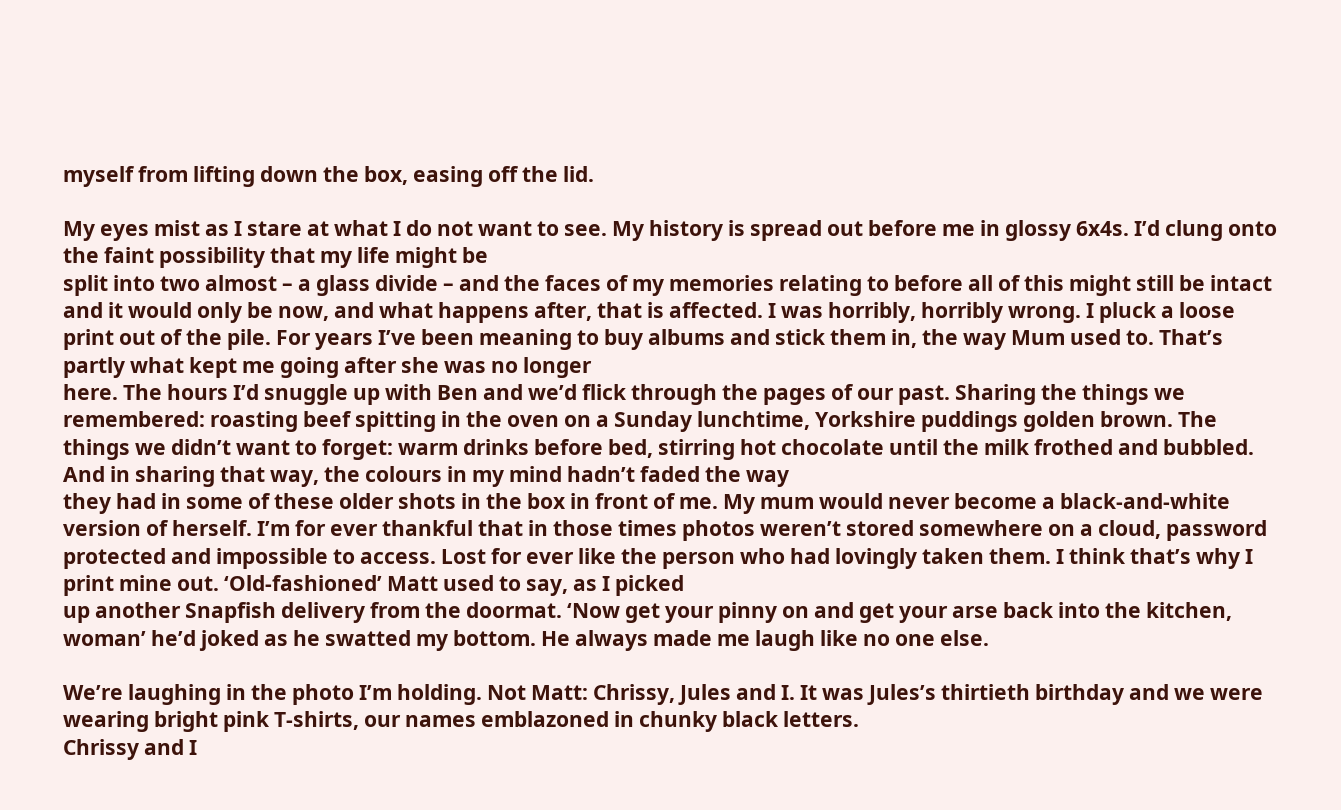myself from lifting down the box, easing off the lid.

My eyes mist as I stare at what I do not want to see. My history is spread out before me in glossy 6x4s. I’d clung onto the faint possibility that my life might be
split into two almost – a glass divide – and the faces of my memories relating to before all of this might still be intact and it would only be now, and what happens after, that is affected. I was horribly, horribly wrong. I pluck a loose print out of the pile. For years I’ve been meaning to buy albums and stick them in, the way Mum used to. That’s partly what kept me going after she was no longer
here. The hours I’d snuggle up with Ben and we’d flick through the pages of our past. Sharing the things we remembered: roasting beef spitting in the oven on a Sunday lunchtime, Yorkshire puddings golden brown. The things we didn’t want to forget: warm drinks before bed, stirring hot chocolate until the milk frothed and bubbled. And in sharing that way, the colours in my mind hadn’t faded the way
they had in some of these older shots in the box in front of me. My mum would never become a black-and-white version of herself. I’m for ever thankful that in those times photos weren’t stored somewhere on a cloud, password protected and impossible to access. Lost for ever like the person who had lovingly taken them. I think that’s why I print mine out. ‘Old-fashioned’ Matt used to say, as I picked
up another Snapfish delivery from the doormat. ‘Now get your pinny on and get your arse back into the kitchen, woman’ he’d joked as he swatted my bottom. He always made me laugh like no one else.

We’re laughing in the photo I’m holding. Not Matt: Chrissy, Jules and I. It was Jules’s thirtieth birthday and we were wearing bright pink T-shirts, our names emblazoned in chunky black letters.
Chrissy and I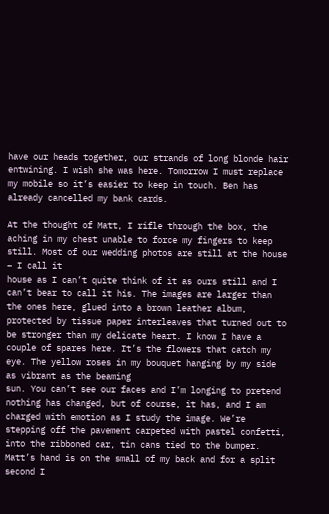have our heads together, our strands of long blonde hair entwining. I wish she was here. Tomorrow I must replace my mobile so it’s easier to keep in touch. Ben has already cancelled my bank cards.

At the thought of Matt, I rifle through the box, the aching in my chest unable to force my fingers to keep still. Most of our wedding photos are still at the house – I call it
house as I can’t quite think of it as ours still and I can’t bear to call it his. The images are larger than the ones here, glued into a brown leather album, protected by tissue paper interleaves that turned out to be stronger than my delicate heart. I know I have a couple of spares here. It’s the flowers that catch my eye. The yellow roses in my bouquet hanging by my side as vibrant as the beaming
sun. You can’t see our faces and I’m longing to pretend nothing has changed, but of course, it has, and I am charged with emotion as I study the image. We’re stepping off the pavement carpeted with pastel confetti, into the ribboned car, tin cans tied to the bumper. Matt’s hand is on the small of my back and for a split second I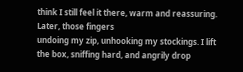think I still feel it there, warm and reassuring. Later, those fingers
undoing my zip, unhooking my stockings. I lift the box, sniffing hard, and angrily drop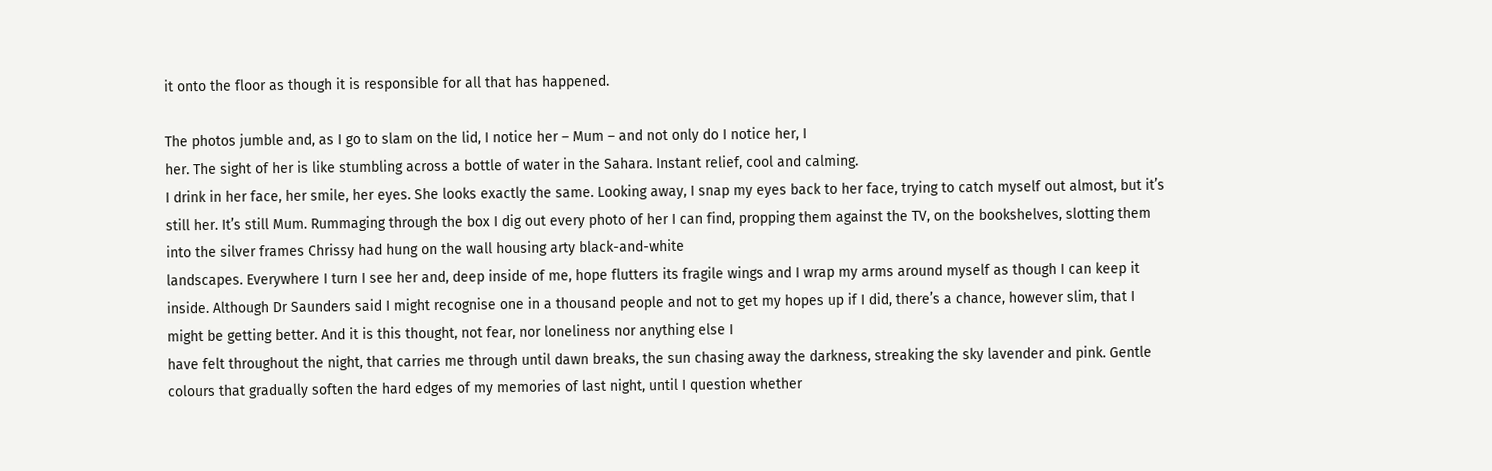it onto the floor as though it is responsible for all that has happened.

The photos jumble and, as I go to slam on the lid, I notice her – Mum – and not only do I notice her, I
her. The sight of her is like stumbling across a bottle of water in the Sahara. Instant relief, cool and calming.
I drink in her face, her smile, her eyes. She looks exactly the same. Looking away, I snap my eyes back to her face, trying to catch myself out almost, but it’s still her. It’s still Mum. Rummaging through the box I dig out every photo of her I can find, propping them against the TV, on the bookshelves, slotting them into the silver frames Chrissy had hung on the wall housing arty black-and-white
landscapes. Everywhere I turn I see her and, deep inside of me, hope flutters its fragile wings and I wrap my arms around myself as though I can keep it inside. Although Dr Saunders said I might recognise one in a thousand people and not to get my hopes up if I did, there’s a chance, however slim, that I might be getting better. And it is this thought, not fear, nor loneliness nor anything else I
have felt throughout the night, that carries me through until dawn breaks, the sun chasing away the darkness, streaking the sky lavender and pink. Gentle colours that gradually soften the hard edges of my memories of last night, until I question whether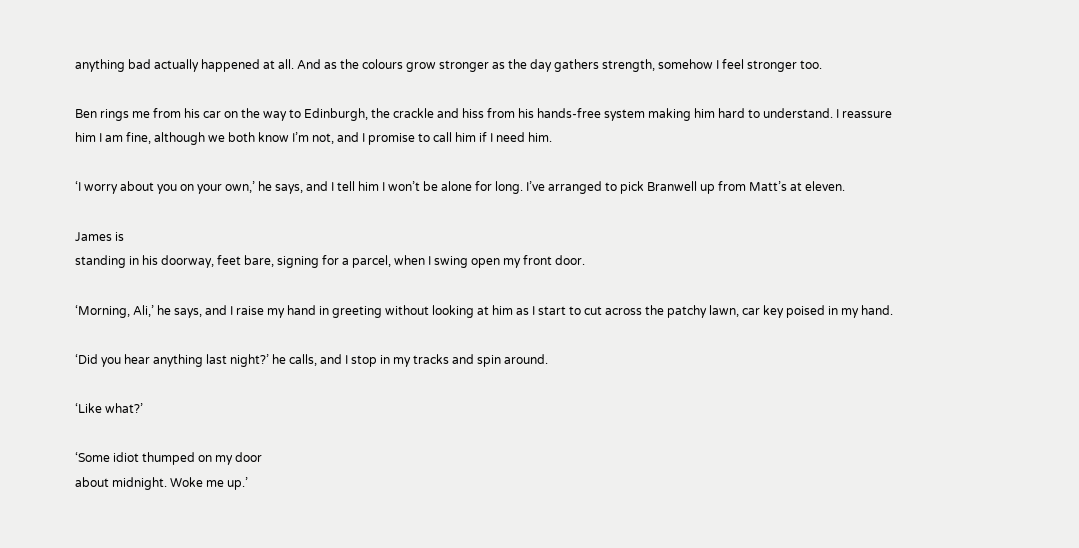anything bad actually happened at all. And as the colours grow stronger as the day gathers strength, somehow I feel stronger too.

Ben rings me from his car on the way to Edinburgh, the crackle and hiss from his hands-free system making him hard to understand. I reassure him I am fine, although we both know I’m not, and I promise to call him if I need him.

‘I worry about you on your own,’ he says, and I tell him I won’t be alone for long. I’ve arranged to pick Branwell up from Matt’s at eleven.

James is
standing in his doorway, feet bare, signing for a parcel, when I swing open my front door.

‘Morning, Ali,’ he says, and I raise my hand in greeting without looking at him as I start to cut across the patchy lawn, car key poised in my hand.

‘Did you hear anything last night?’ he calls, and I stop in my tracks and spin around.

‘Like what?’

‘Some idiot thumped on my door
about midnight. Woke me up.’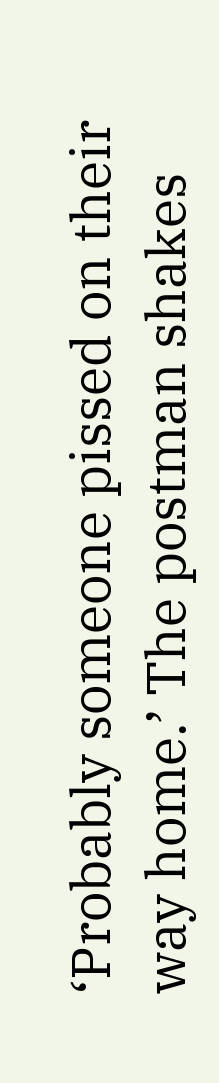‘Probably someone pissed on their way home.’ The postman shakes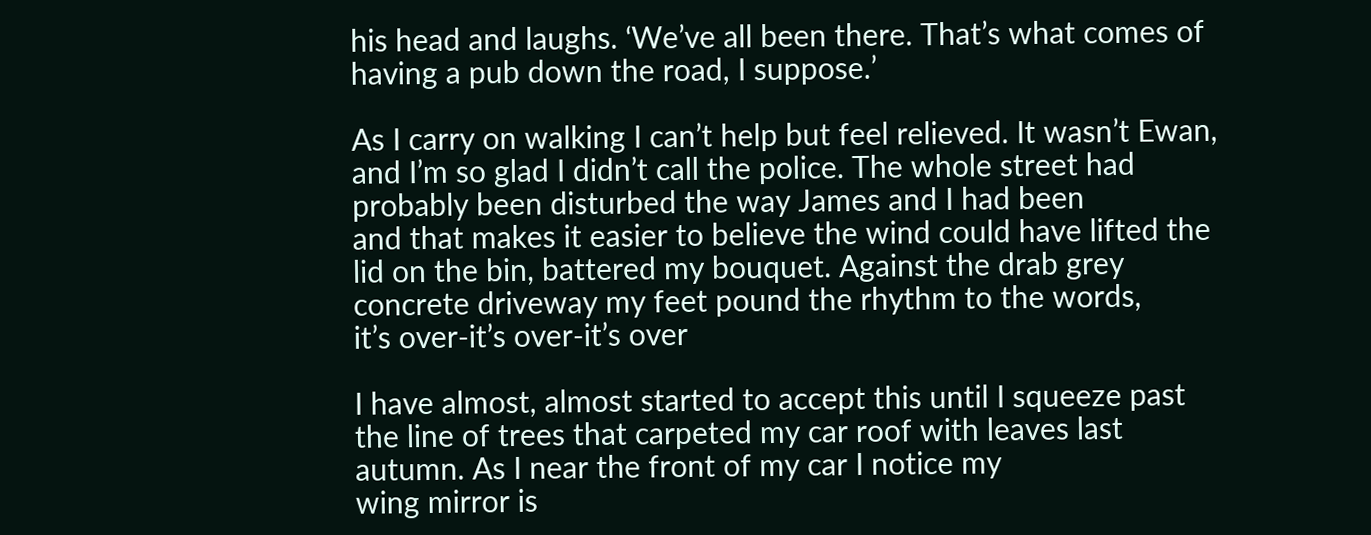his head and laughs. ‘We’ve all been there. That’s what comes of having a pub down the road, I suppose.’

As I carry on walking I can’t help but feel relieved. It wasn’t Ewan, and I’m so glad I didn’t call the police. The whole street had probably been disturbed the way James and I had been
and that makes it easier to believe the wind could have lifted the lid on the bin, battered my bouquet. Against the drab grey concrete driveway my feet pound the rhythm to the words,
it’s over-it’s over-it’s over

I have almost, almost started to accept this until I squeeze past the line of trees that carpeted my car roof with leaves last autumn. As I near the front of my car I notice my
wing mirror is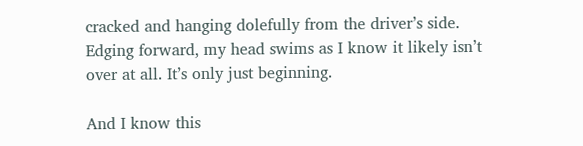cracked and hanging dolefully from the driver’s side. Edging forward, my head swims as I know it likely isn’t over at all. It’s only just beginning.

And I know this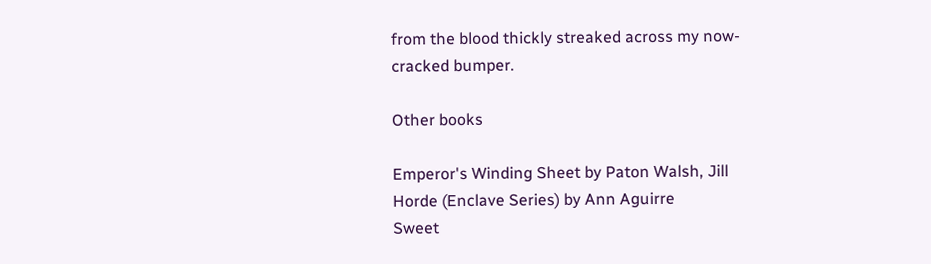from the blood thickly streaked across my now-cracked bumper.

Other books

Emperor's Winding Sheet by Paton Walsh, Jill
Horde (Enclave Series) by Ann Aguirre
Sweet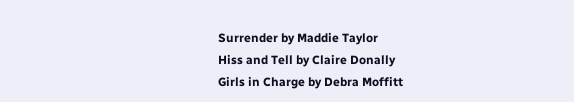Surrender by Maddie Taylor
Hiss and Tell by Claire Donally
Girls in Charge by Debra Moffitt